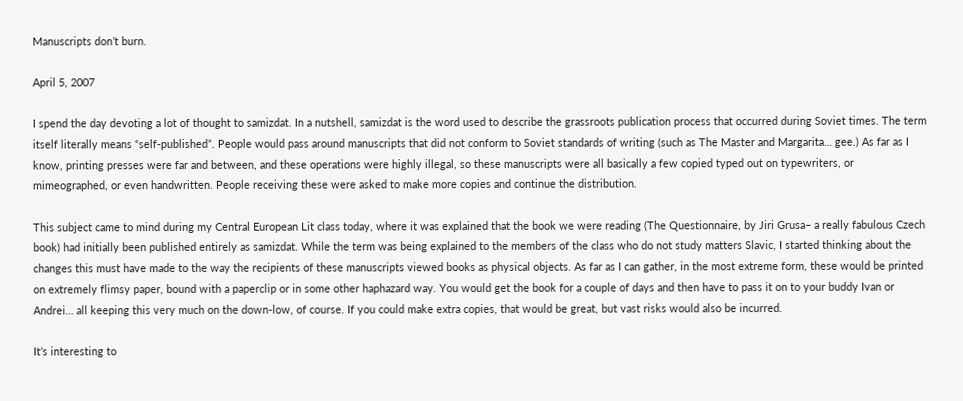Manuscripts don’t burn.

April 5, 2007

I spend the day devoting a lot of thought to samizdat. In a nutshell, samizdat is the word used to describe the grassroots publication process that occurred during Soviet times. The term itself literally means “self-published”. People would pass around manuscripts that did not conform to Soviet standards of writing (such as The Master and Margarita… gee.) As far as I know, printing presses were far and between, and these operations were highly illegal, so these manuscripts were all basically a few copied typed out on typewriters, or mimeographed, or even handwritten. People receiving these were asked to make more copies and continue the distribution.

This subject came to mind during my Central European Lit class today, where it was explained that the book we were reading (The Questionnaire, by Jiri Grusa– a really fabulous Czech book) had initially been published entirely as samizdat. While the term was being explained to the members of the class who do not study matters Slavic, I started thinking about the changes this must have made to the way the recipients of these manuscripts viewed books as physical objects. As far as I can gather, in the most extreme form, these would be printed on extremely flimsy paper, bound with a paperclip or in some other haphazard way. You would get the book for a couple of days and then have to pass it on to your buddy Ivan or Andrei… all keeping this very much on the down-low, of course. If you could make extra copies, that would be great, but vast risks would also be incurred.

It’s interesting to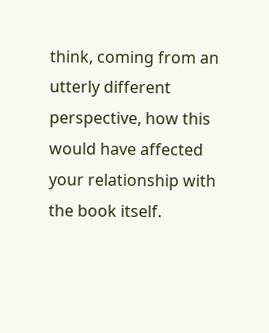think, coming from an utterly different perspective, how this would have affected your relationship with the book itself.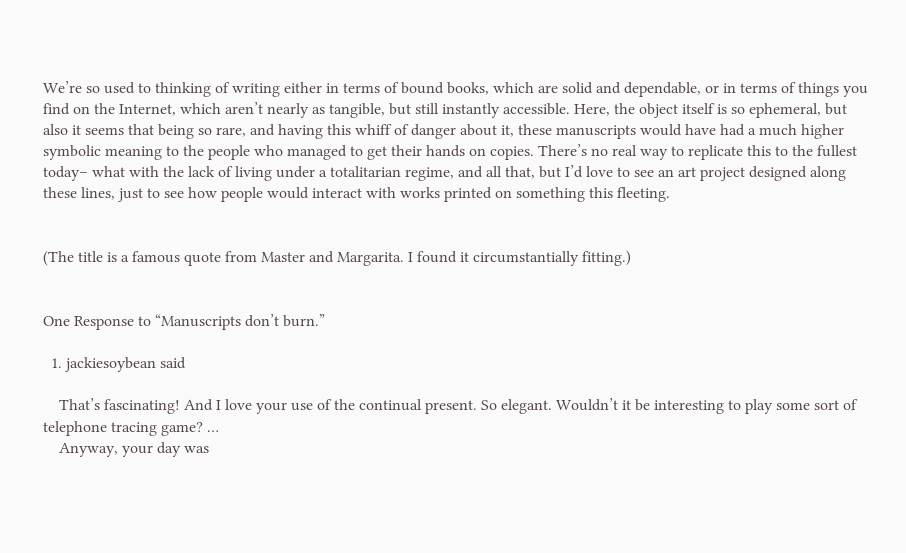We’re so used to thinking of writing either in terms of bound books, which are solid and dependable, or in terms of things you find on the Internet, which aren’t nearly as tangible, but still instantly accessible. Here, the object itself is so ephemeral, but also it seems that being so rare, and having this whiff of danger about it, these manuscripts would have had a much higher symbolic meaning to the people who managed to get their hands on copies. There’s no real way to replicate this to the fullest today– what with the lack of living under a totalitarian regime, and all that, but I’d love to see an art project designed along these lines, just to see how people would interact with works printed on something this fleeting.


(The title is a famous quote from Master and Margarita. I found it circumstantially fitting.)


One Response to “Manuscripts don’t burn.”

  1. jackiesoybean said

    That’s fascinating! And I love your use of the continual present. So elegant. Wouldn’t it be interesting to play some sort of telephone tracing game? …
    Anyway, your day was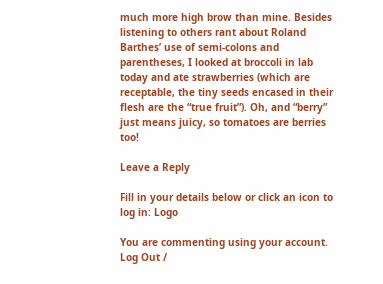much more high brow than mine. Besides listening to others rant about Roland Barthes’ use of semi-colons and parentheses, I looked at broccoli in lab today and ate strawberries (which are receptable, the tiny seeds encased in their flesh are the “true fruit”). Oh, and “berry” just means juicy, so tomatoes are berries too!

Leave a Reply

Fill in your details below or click an icon to log in: Logo

You are commenting using your account. Log Out /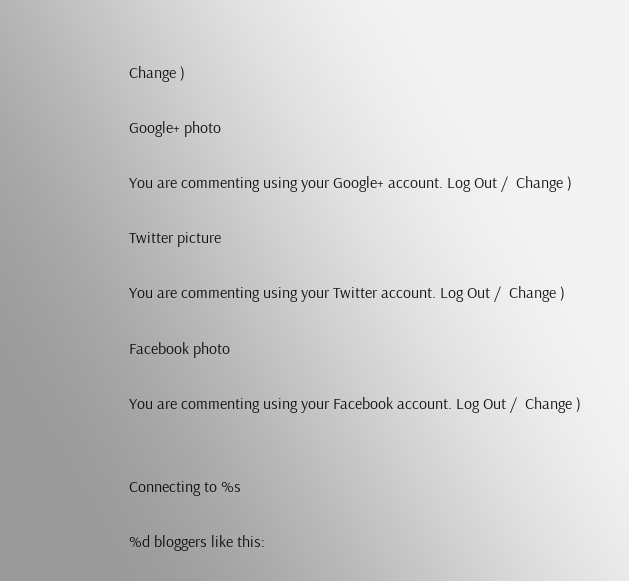Change )

Google+ photo

You are commenting using your Google+ account. Log Out /  Change )

Twitter picture

You are commenting using your Twitter account. Log Out /  Change )

Facebook photo

You are commenting using your Facebook account. Log Out /  Change )


Connecting to %s

%d bloggers like this: